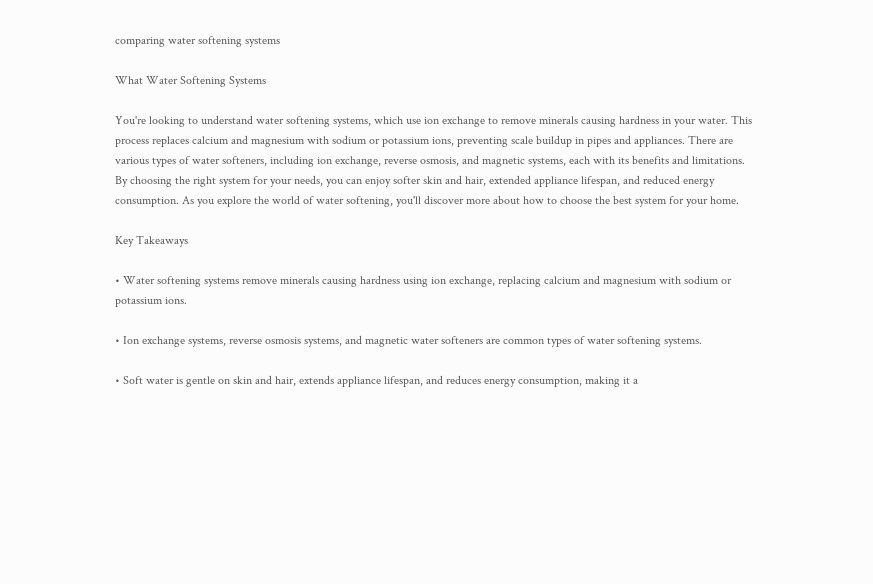comparing water softening systems

What Water Softening Systems

You're looking to understand water softening systems, which use ion exchange to remove minerals causing hardness in your water. This process replaces calcium and magnesium with sodium or potassium ions, preventing scale buildup in pipes and appliances. There are various types of water softeners, including ion exchange, reverse osmosis, and magnetic systems, each with its benefits and limitations. By choosing the right system for your needs, you can enjoy softer skin and hair, extended appliance lifespan, and reduced energy consumption. As you explore the world of water softening, you'll discover more about how to choose the best system for your home.

Key Takeaways

• Water softening systems remove minerals causing hardness using ion exchange, replacing calcium and magnesium with sodium or potassium ions.

• Ion exchange systems, reverse osmosis systems, and magnetic water softeners are common types of water softening systems.

• Soft water is gentle on skin and hair, extends appliance lifespan, and reduces energy consumption, making it a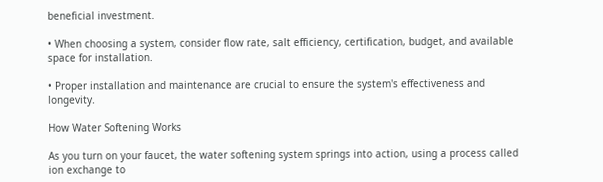beneficial investment.

• When choosing a system, consider flow rate, salt efficiency, certification, budget, and available space for installation.

• Proper installation and maintenance are crucial to ensure the system's effectiveness and longevity.

How Water Softening Works

As you turn on your faucet, the water softening system springs into action, using a process called ion exchange to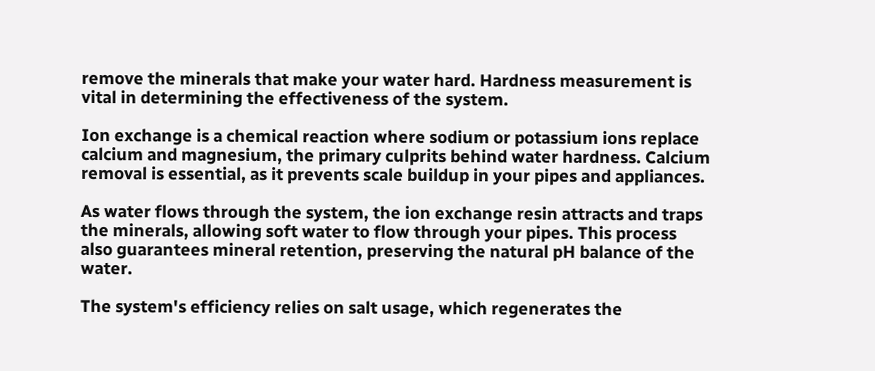remove the minerals that make your water hard. Hardness measurement is vital in determining the effectiveness of the system.

Ion exchange is a chemical reaction where sodium or potassium ions replace calcium and magnesium, the primary culprits behind water hardness. Calcium removal is essential, as it prevents scale buildup in your pipes and appliances.

As water flows through the system, the ion exchange resin attracts and traps the minerals, allowing soft water to flow through your pipes. This process also guarantees mineral retention, preserving the natural pH balance of the water.

The system's efficiency relies on salt usage, which regenerates the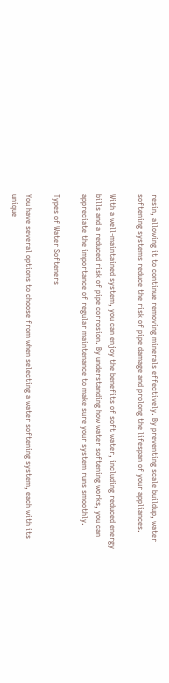resin, allowing it to continue removing minerals effectively. By preventing scale buildup, water softening systems reduce the risk of pipe damage and prolong the lifespan of your appliances.

With a well-maintained system, you can enjoy the benefits of soft water, including reduced energy bills and a reduced risk of pipe corrosion. By understanding how water softening works, you can appreciate the importance of regular maintenance to make sure your system runs smoothly.

Types of Water Softeners

You have several options to choose from when selecting a water softening system, each with its unique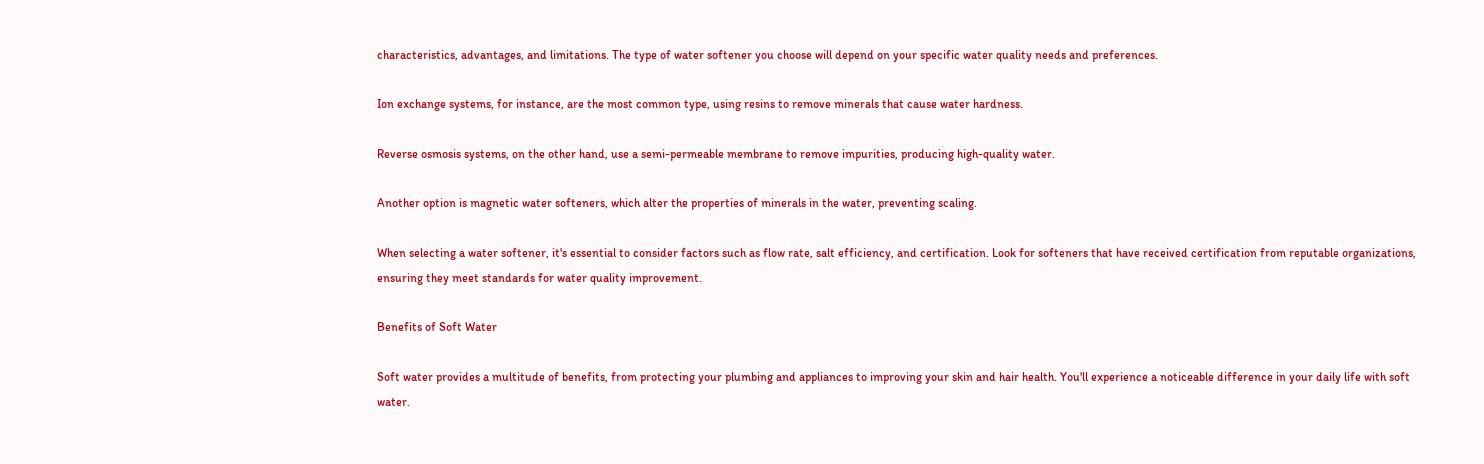characteristics, advantages, and limitations. The type of water softener you choose will depend on your specific water quality needs and preferences.

Ion exchange systems, for instance, are the most common type, using resins to remove minerals that cause water hardness.

Reverse osmosis systems, on the other hand, use a semi-permeable membrane to remove impurities, producing high-quality water.

Another option is magnetic water softeners, which alter the properties of minerals in the water, preventing scaling.

When selecting a water softener, it's essential to consider factors such as flow rate, salt efficiency, and certification. Look for softeners that have received certification from reputable organizations, ensuring they meet standards for water quality improvement.

Benefits of Soft Water

Soft water provides a multitude of benefits, from protecting your plumbing and appliances to improving your skin and hair health. You'll experience a noticeable difference in your daily life with soft water.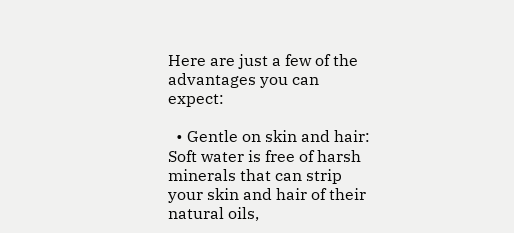Here are just a few of the advantages you can expect:

  • Gentle on skin and hair: Soft water is free of harsh minerals that can strip your skin and hair of their natural oils,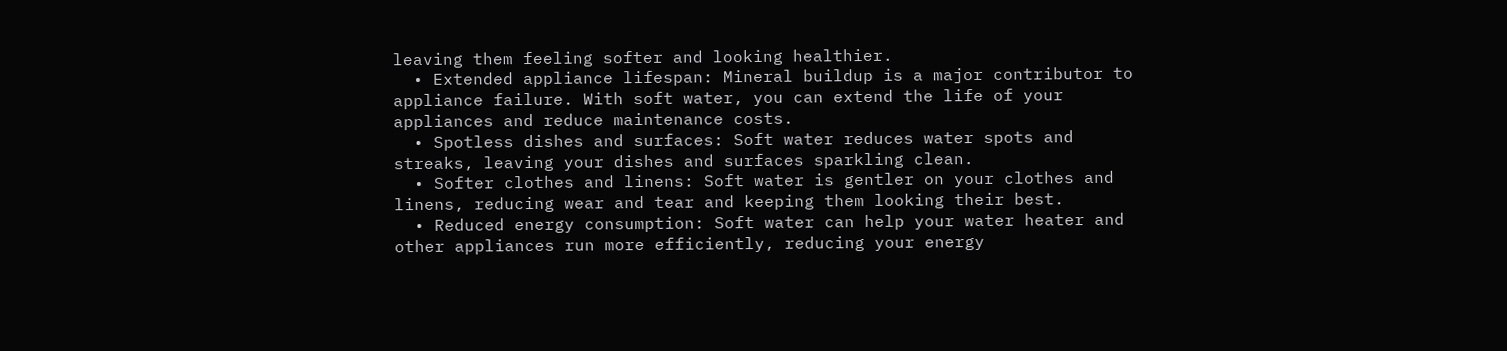leaving them feeling softer and looking healthier.
  • Extended appliance lifespan: Mineral buildup is a major contributor to appliance failure. With soft water, you can extend the life of your appliances and reduce maintenance costs.
  • Spotless dishes and surfaces: Soft water reduces water spots and streaks, leaving your dishes and surfaces sparkling clean.
  • Softer clothes and linens: Soft water is gentler on your clothes and linens, reducing wear and tear and keeping them looking their best.
  • Reduced energy consumption: Soft water can help your water heater and other appliances run more efficiently, reducing your energy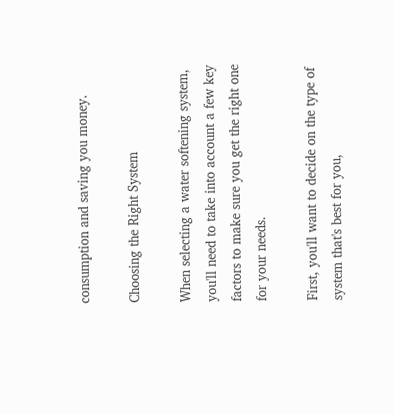consumption and saving you money.

Choosing the Right System

When selecting a water softening system, you'll need to take into account a few key factors to make sure you get the right one for your needs.

First, you'll want to decide on the type of system that's best for you,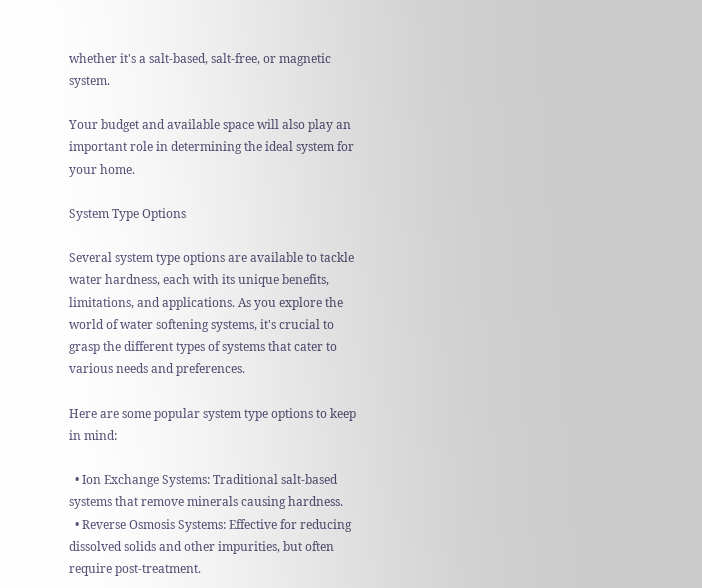whether it's a salt-based, salt-free, or magnetic system.

Your budget and available space will also play an important role in determining the ideal system for your home.

System Type Options

Several system type options are available to tackle water hardness, each with its unique benefits, limitations, and applications. As you explore the world of water softening systems, it's crucial to grasp the different types of systems that cater to various needs and preferences.

Here are some popular system type options to keep in mind:

  • Ion Exchange Systems: Traditional salt-based systems that remove minerals causing hardness.
  • Reverse Osmosis Systems: Effective for reducing dissolved solids and other impurities, but often require post-treatment.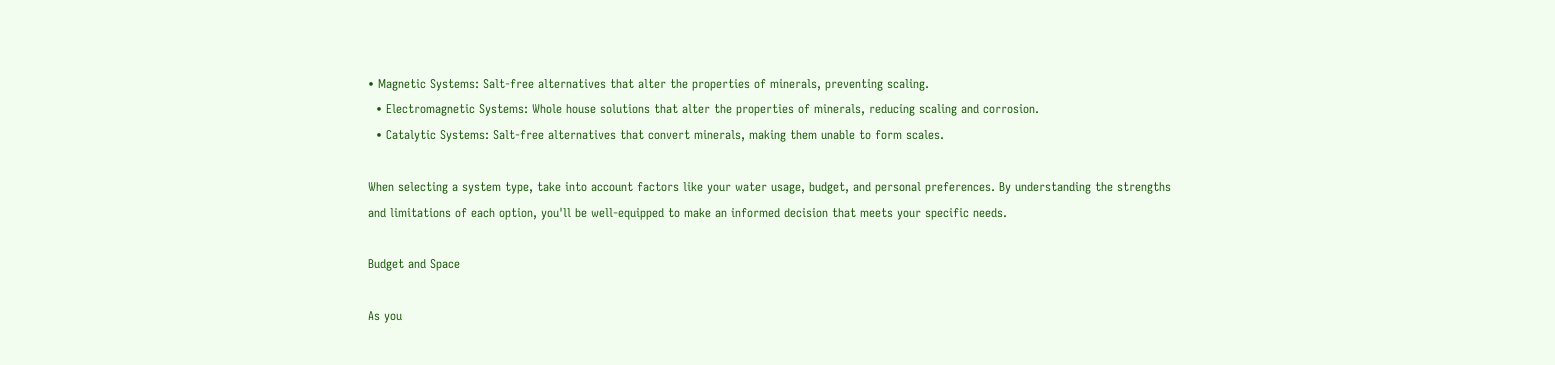• Magnetic Systems: Salt-free alternatives that alter the properties of minerals, preventing scaling.
  • Electromagnetic Systems: Whole house solutions that alter the properties of minerals, reducing scaling and corrosion.
  • Catalytic Systems: Salt-free alternatives that convert minerals, making them unable to form scales.

When selecting a system type, take into account factors like your water usage, budget, and personal preferences. By understanding the strengths and limitations of each option, you'll be well-equipped to make an informed decision that meets your specific needs.

Budget and Space

As you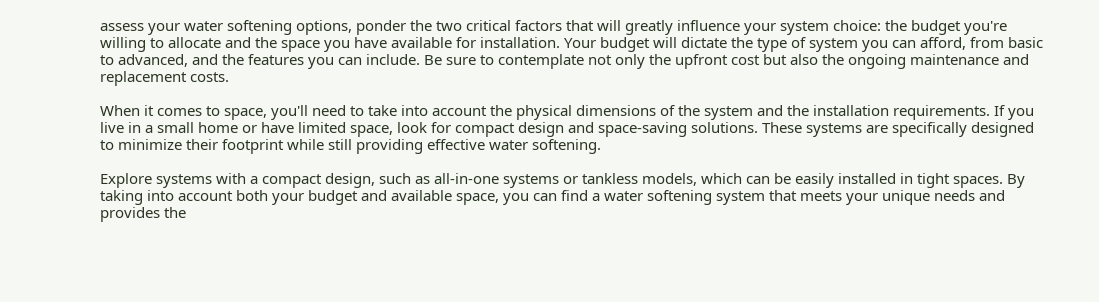assess your water softening options, ponder the two critical factors that will greatly influence your system choice: the budget you're willing to allocate and the space you have available for installation. Your budget will dictate the type of system you can afford, from basic to advanced, and the features you can include. Be sure to contemplate not only the upfront cost but also the ongoing maintenance and replacement costs.

When it comes to space, you'll need to take into account the physical dimensions of the system and the installation requirements. If you live in a small home or have limited space, look for compact design and space-saving solutions. These systems are specifically designed to minimize their footprint while still providing effective water softening.

Explore systems with a compact design, such as all-in-one systems or tankless models, which can be easily installed in tight spaces. By taking into account both your budget and available space, you can find a water softening system that meets your unique needs and provides the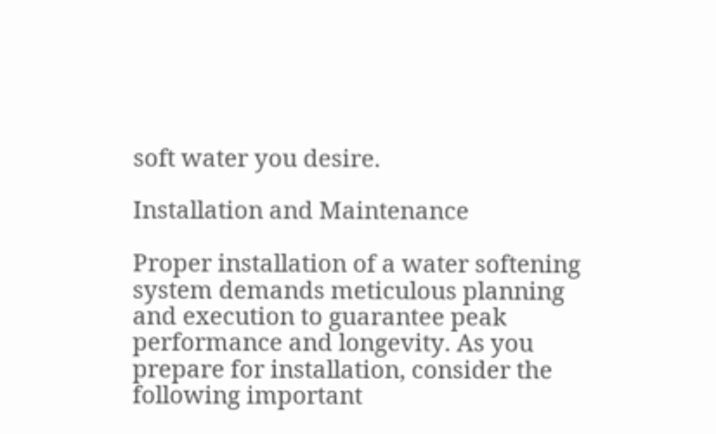soft water you desire.

Installation and Maintenance

Proper installation of a water softening system demands meticulous planning and execution to guarantee peak performance and longevity. As you prepare for installation, consider the following important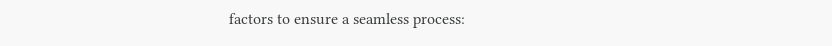factors to ensure a seamless process: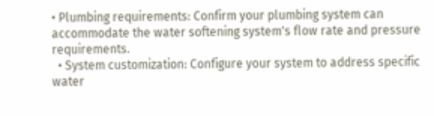• Plumbing requirements: Confirm your plumbing system can accommodate the water softening system's flow rate and pressure requirements.
  • System customization: Configure your system to address specific water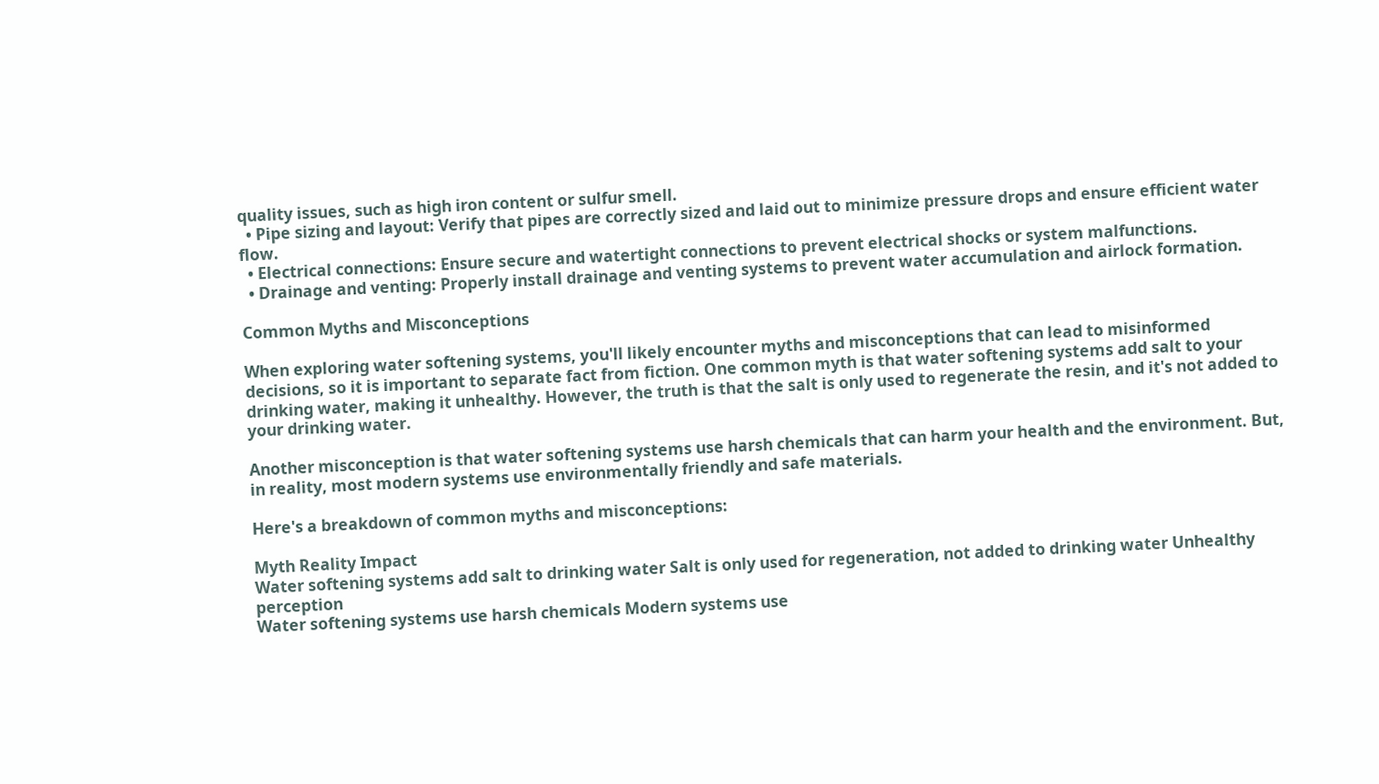quality issues, such as high iron content or sulfur smell.
  • Pipe sizing and layout: Verify that pipes are correctly sized and laid out to minimize pressure drops and ensure efficient water flow.
  • Electrical connections: Ensure secure and watertight connections to prevent electrical shocks or system malfunctions.
  • Drainage and venting: Properly install drainage and venting systems to prevent water accumulation and airlock formation.

Common Myths and Misconceptions

When exploring water softening systems, you'll likely encounter myths and misconceptions that can lead to misinformed decisions, so it is important to separate fact from fiction. One common myth is that water softening systems add salt to your drinking water, making it unhealthy. However, the truth is that the salt is only used to regenerate the resin, and it's not added to your drinking water.

Another misconception is that water softening systems use harsh chemicals that can harm your health and the environment. But, in reality, most modern systems use environmentally friendly and safe materials.

Here's a breakdown of common myths and misconceptions:

Myth Reality Impact
Water softening systems add salt to drinking water Salt is only used for regeneration, not added to drinking water Unhealthy perception
Water softening systems use harsh chemicals Modern systems use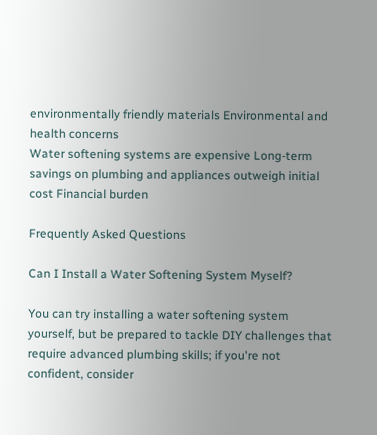environmentally friendly materials Environmental and health concerns
Water softening systems are expensive Long-term savings on plumbing and appliances outweigh initial cost Financial burden

Frequently Asked Questions

Can I Install a Water Softening System Myself?

You can try installing a water softening system yourself, but be prepared to tackle DIY challenges that require advanced plumbing skills; if you're not confident, consider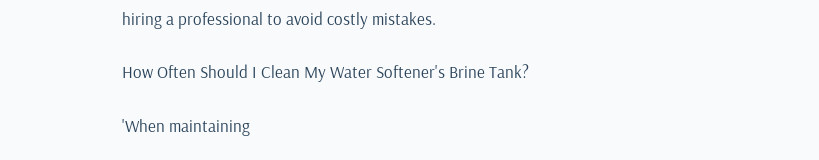hiring a professional to avoid costly mistakes.

How Often Should I Clean My Water Softener's Brine Tank?

'When maintaining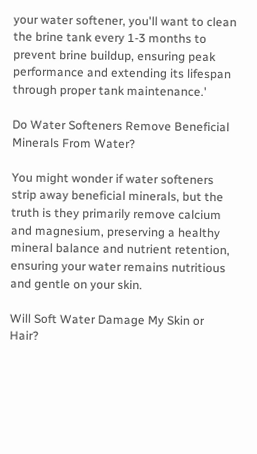your water softener, you'll want to clean the brine tank every 1-3 months to prevent brine buildup, ensuring peak performance and extending its lifespan through proper tank maintenance.'

Do Water Softeners Remove Beneficial Minerals From Water?

You might wonder if water softeners strip away beneficial minerals, but the truth is they primarily remove calcium and magnesium, preserving a healthy mineral balance and nutrient retention, ensuring your water remains nutritious and gentle on your skin.

Will Soft Water Damage My Skin or Hair?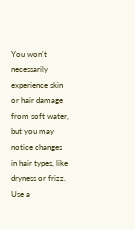You won't necessarily experience skin or hair damage from soft water, but you may notice changes in hair types, like dryness or frizz. Use a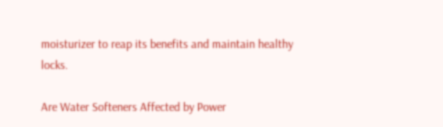moisturizer to reap its benefits and maintain healthy locks.

Are Water Softeners Affected by Power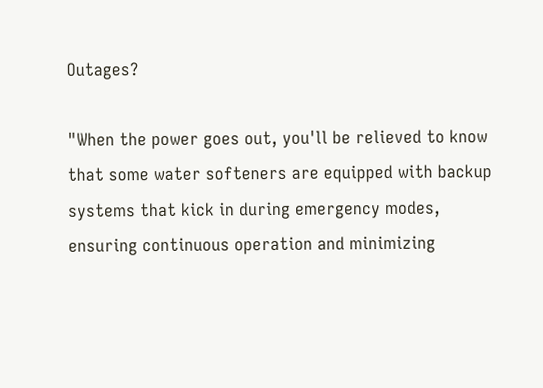Outages?

"When the power goes out, you'll be relieved to know that some water softeners are equipped with backup systems that kick in during emergency modes, ensuring continuous operation and minimizing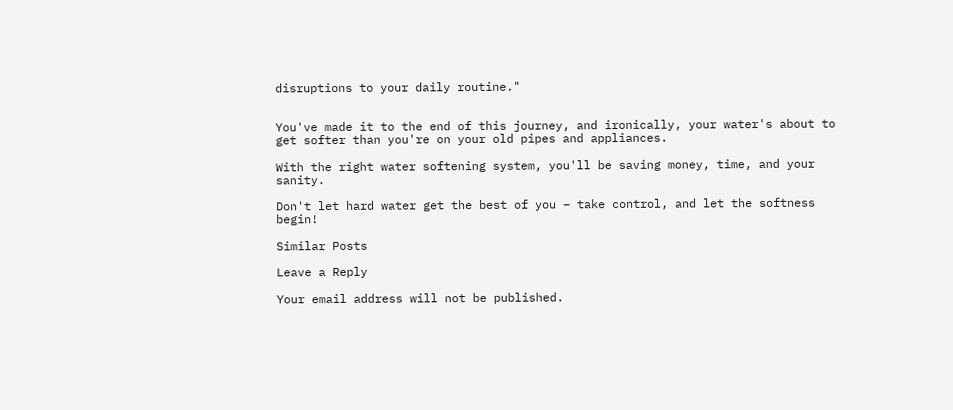disruptions to your daily routine."


You've made it to the end of this journey, and ironically, your water's about to get softer than you're on your old pipes and appliances.

With the right water softening system, you'll be saving money, time, and your sanity.

Don't let hard water get the best of you – take control, and let the softness begin!

Similar Posts

Leave a Reply

Your email address will not be published.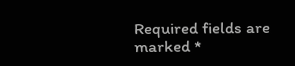Required fields are marked *